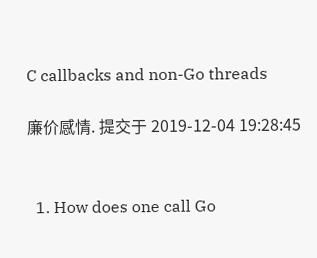C callbacks and non-Go threads

廉价感情. 提交于 2019-12-04 19:28:45


  1. How does one call Go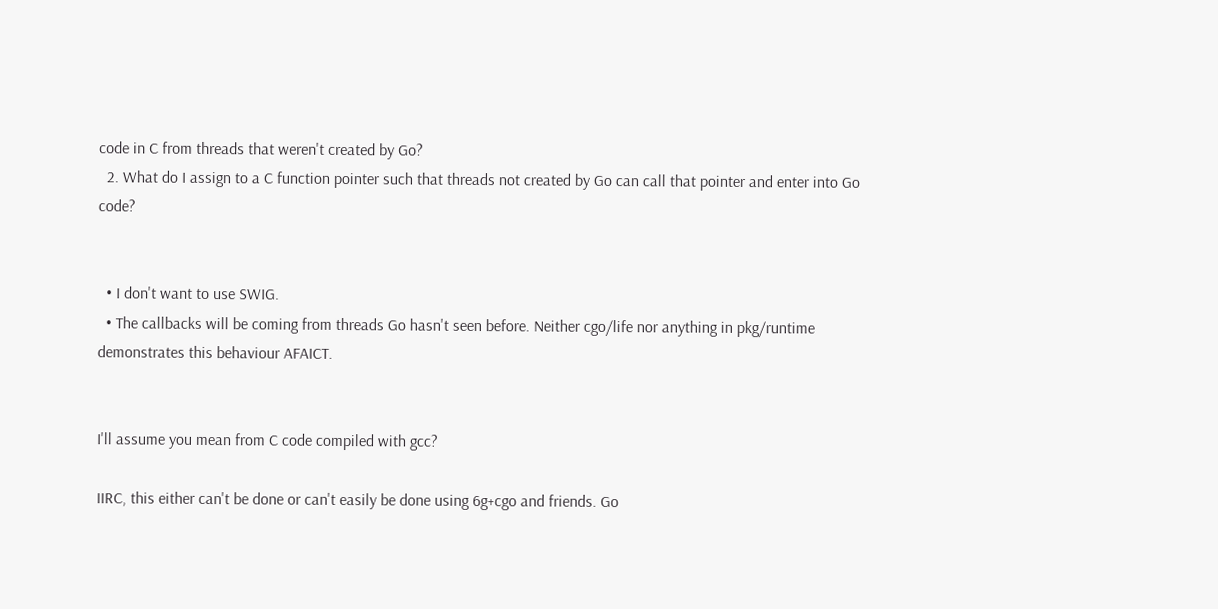code in C from threads that weren't created by Go?
  2. What do I assign to a C function pointer such that threads not created by Go can call that pointer and enter into Go code?


  • I don't want to use SWIG.
  • The callbacks will be coming from threads Go hasn't seen before. Neither cgo/life nor anything in pkg/runtime demonstrates this behaviour AFAICT.


I'll assume you mean from C code compiled with gcc?

IIRC, this either can't be done or can't easily be done using 6g+cgo and friends. Go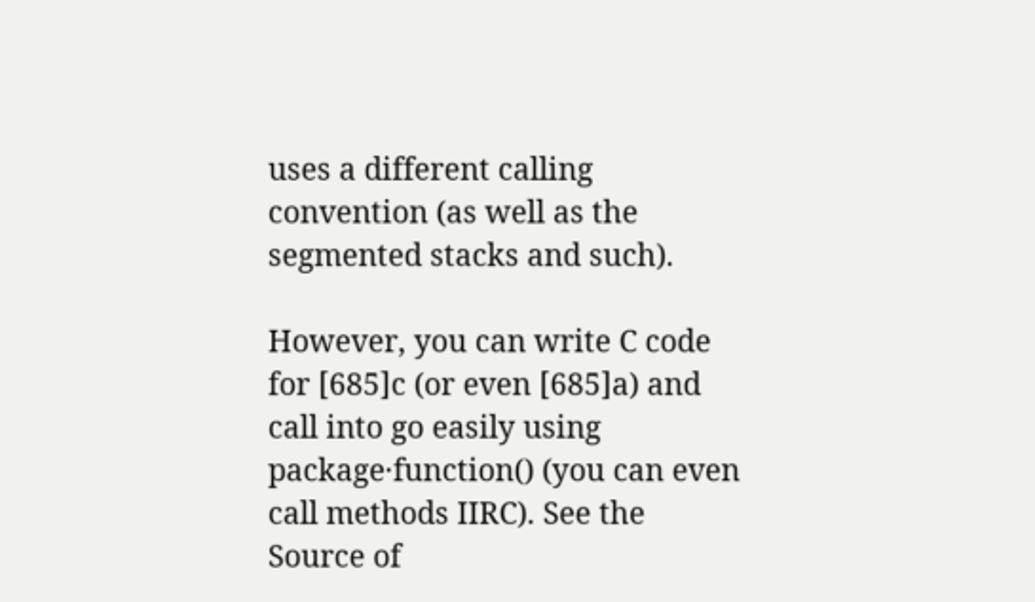uses a different calling convention (as well as the segmented stacks and such).

However, you can write C code for [685]c (or even [685]a) and call into go easily using package·function() (you can even call methods IIRC). See the Source of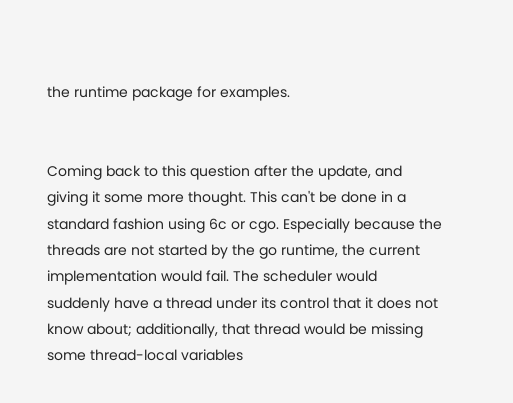the runtime package for examples.


Coming back to this question after the update, and giving it some more thought. This can't be done in a standard fashion using 6c or cgo. Especially because the threads are not started by the go runtime, the current implementation would fail. The scheduler would suddenly have a thread under its control that it does not know about; additionally, that thread would be missing some thread-local variables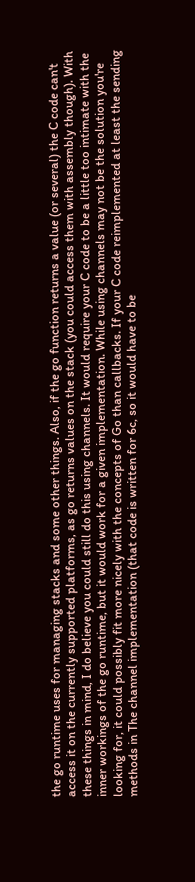the go runtime uses for managing stacks and some other things. Also, if the go function returns a value (or several) the C code can't access it on the currently supported platforms, as go returns values on the stack (you could access them with assembly though). With these things in mind, I do believe you could still do this using channels. It would require your C code to be a little too intimate with the inner workings of the go runtime, but it would work for a given implementation. While using channels may not be the solution you're looking for, it could possibly fit more nicely with the concepts of Go than callbacks. If your C code reimplemented at least the sending methods in The channel implementation (that code is written for 6c, so it would have to be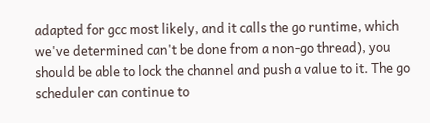adapted for gcc most likely, and it calls the go runtime, which we've determined can't be done from a non-go thread), you should be able to lock the channel and push a value to it. The go scheduler can continue to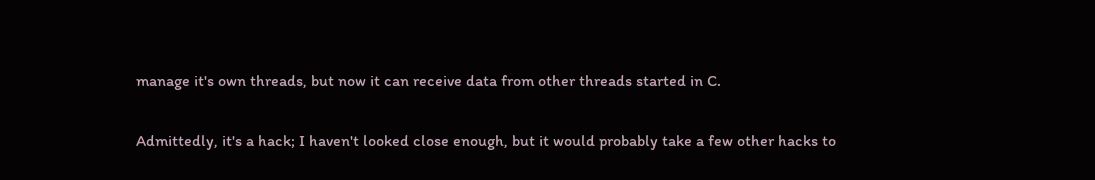manage it's own threads, but now it can receive data from other threads started in C.

Admittedly, it's a hack; I haven't looked close enough, but it would probably take a few other hacks to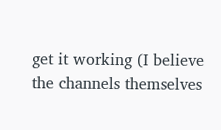get it working (I believe the channels themselves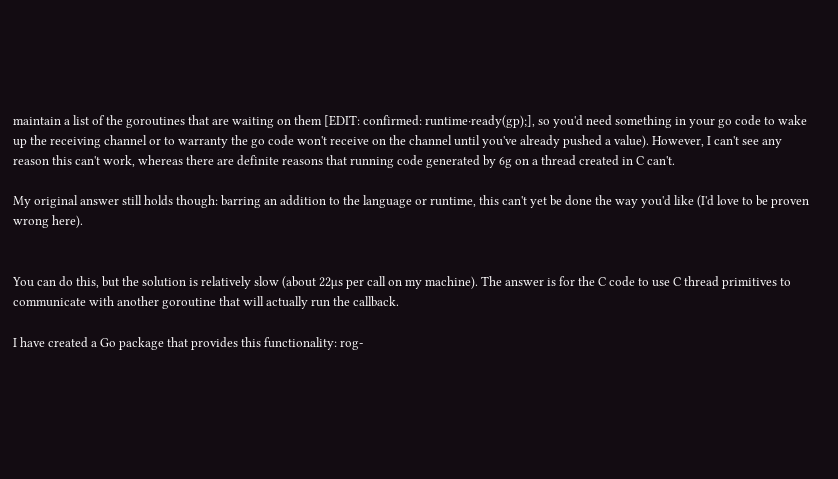maintain a list of the goroutines that are waiting on them [EDIT: confirmed: runtime·ready(gp);], so you'd need something in your go code to wake up the receiving channel or to warranty the go code won't receive on the channel until you've already pushed a value). However, I can't see any reason this can't work, whereas there are definite reasons that running code generated by 6g on a thread created in C can't.

My original answer still holds though: barring an addition to the language or runtime, this can't yet be done the way you'd like (I'd love to be proven wrong here).


You can do this, but the solution is relatively slow (about 22µs per call on my machine). The answer is for the C code to use C thread primitives to communicate with another goroutine that will actually run the callback.

I have created a Go package that provides this functionality: rog-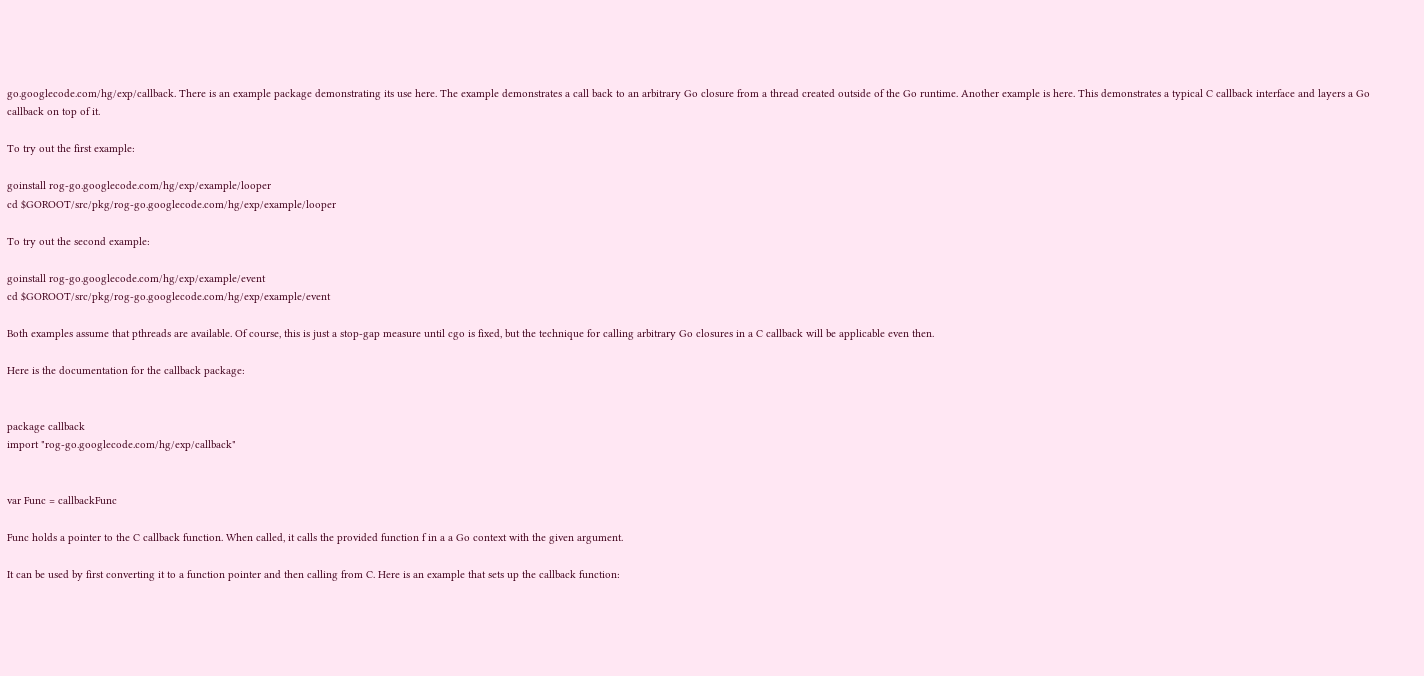go.googlecode.com/hg/exp/callback. There is an example package demonstrating its use here. The example demonstrates a call back to an arbitrary Go closure from a thread created outside of the Go runtime. Another example is here. This demonstrates a typical C callback interface and layers a Go callback on top of it.

To try out the first example:

goinstall rog-go.googlecode.com/hg/exp/example/looper
cd $GOROOT/src/pkg/rog-go.googlecode.com/hg/exp/example/looper

To try out the second example:

goinstall rog-go.googlecode.com/hg/exp/example/event
cd $GOROOT/src/pkg/rog-go.googlecode.com/hg/exp/example/event

Both examples assume that pthreads are available. Of course, this is just a stop-gap measure until cgo is fixed, but the technique for calling arbitrary Go closures in a C callback will be applicable even then.

Here is the documentation for the callback package:


package callback
import "rog-go.googlecode.com/hg/exp/callback"


var Func = callbackFunc

Func holds a pointer to the C callback function. When called, it calls the provided function f in a a Go context with the given argument.

It can be used by first converting it to a function pointer and then calling from C. Here is an example that sets up the callback function: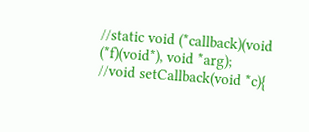//static void (*callback)(void (*f)(void*), void *arg);
//void setCallback(void *c){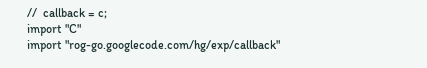//  callback = c;
import "C"
import "rog-go.googlecode.com/hg/exp/callback"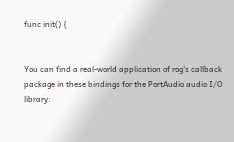func init() {


You can find a real-world application of rog's callback package in these bindings for the PortAudio audio I/O library: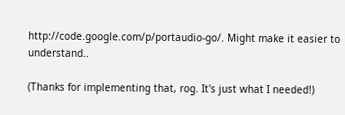http://code.google.com/p/portaudio-go/. Might make it easier to understand..

(Thanks for implementing that, rog. It's just what I needed!)